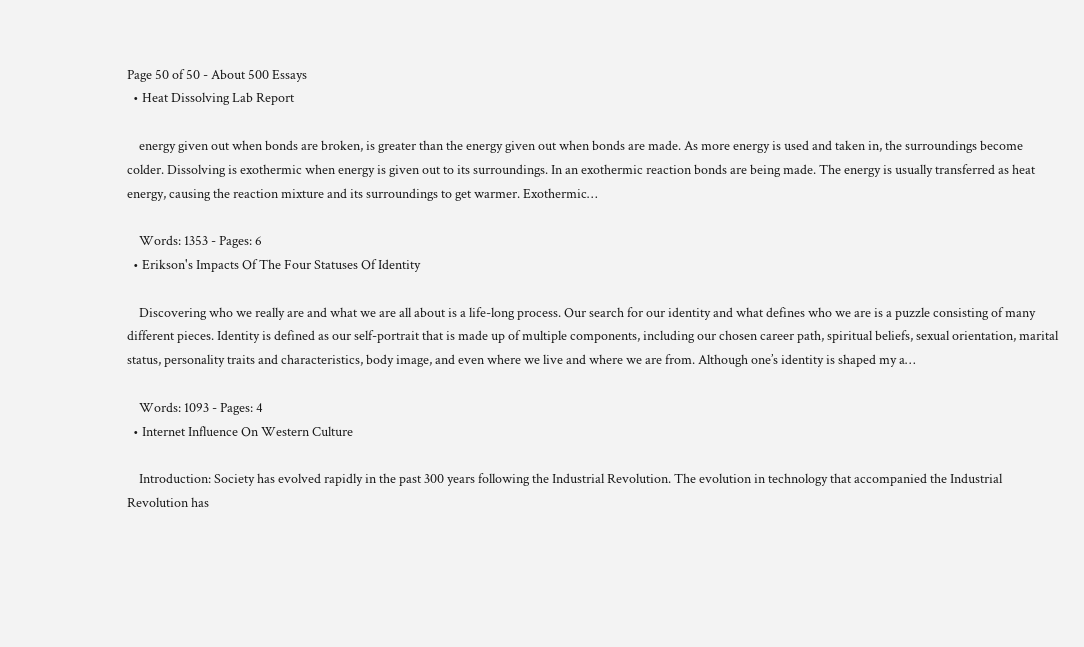Page 50 of 50 - About 500 Essays
  • Heat Dissolving Lab Report

    energy given out when bonds are broken, is greater than the energy given out when bonds are made. As more energy is used and taken in, the surroundings become colder. Dissolving is exothermic when energy is given out to its surroundings. In an exothermic reaction bonds are being made. The energy is usually transferred as heat energy, causing the reaction mixture and its surroundings to get warmer. Exothermic…

    Words: 1353 - Pages: 6
  • Erikson's Impacts Of The Four Statuses Of Identity

    Discovering who we really are and what we are all about is a life-long process. Our search for our identity and what defines who we are is a puzzle consisting of many different pieces. Identity is defined as our self-portrait that is made up of multiple components, including our chosen career path, spiritual beliefs, sexual orientation, marital status, personality traits and characteristics, body image, and even where we live and where we are from. Although one’s identity is shaped my a…

    Words: 1093 - Pages: 4
  • Internet Influence On Western Culture

    Introduction: Society has evolved rapidly in the past 300 years following the Industrial Revolution. The evolution in technology that accompanied the Industrial Revolution has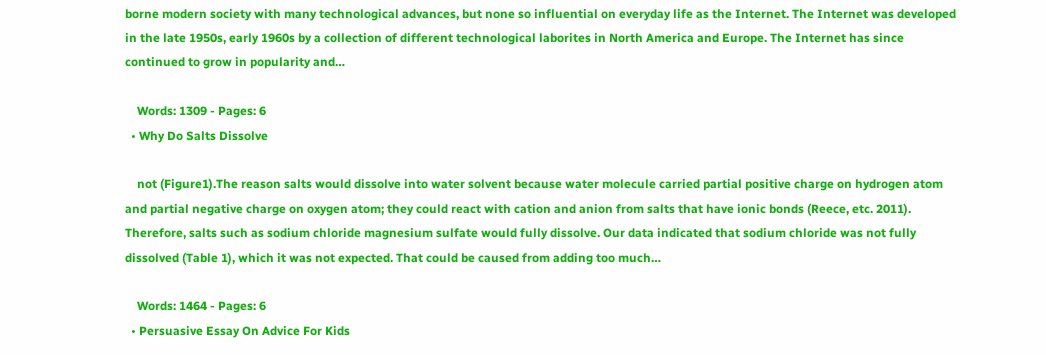borne modern society with many technological advances, but none so influential on everyday life as the Internet. The Internet was developed in the late 1950s, early 1960s by a collection of different technological laborites in North America and Europe. The Internet has since continued to grow in popularity and…

    Words: 1309 - Pages: 6
  • Why Do Salts Dissolve

    not (Figure1).The reason salts would dissolve into water solvent because water molecule carried partial positive charge on hydrogen atom and partial negative charge on oxygen atom; they could react with cation and anion from salts that have ionic bonds (Reece, etc. 2011). Therefore, salts such as sodium chloride magnesium sulfate would fully dissolve. Our data indicated that sodium chloride was not fully dissolved (Table 1), which it was not expected. That could be caused from adding too much…

    Words: 1464 - Pages: 6
  • Persuasive Essay On Advice For Kids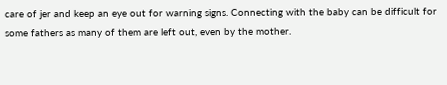care of jer and keep an eye out for warning signs. Connecting with the baby can be difficult for some fathers as many of them are left out, even by the mother.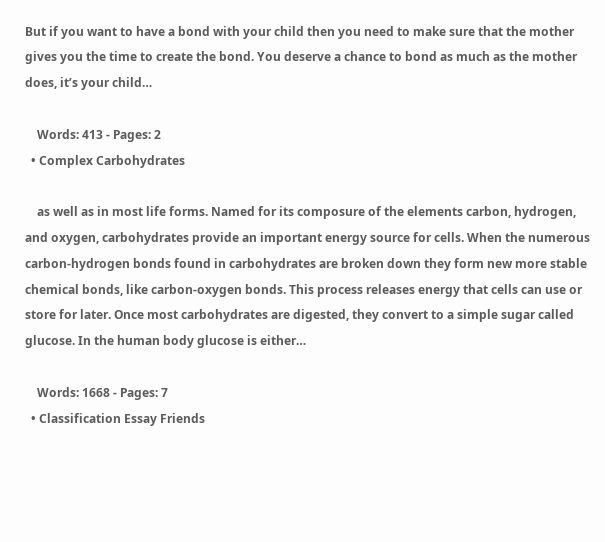But if you want to have a bond with your child then you need to make sure that the mother gives you the time to create the bond. You deserve a chance to bond as much as the mother does, it’s your child…

    Words: 413 - Pages: 2
  • Complex Carbohydrates

    as well as in most life forms. Named for its composure of the elements carbon, hydrogen, and oxygen, carbohydrates provide an important energy source for cells. When the numerous carbon-hydrogen bonds found in carbohydrates are broken down they form new more stable chemical bonds, like carbon-oxygen bonds. This process releases energy that cells can use or store for later. Once most carbohydrates are digested, they convert to a simple sugar called glucose. In the human body glucose is either…

    Words: 1668 - Pages: 7
  • Classification Essay Friends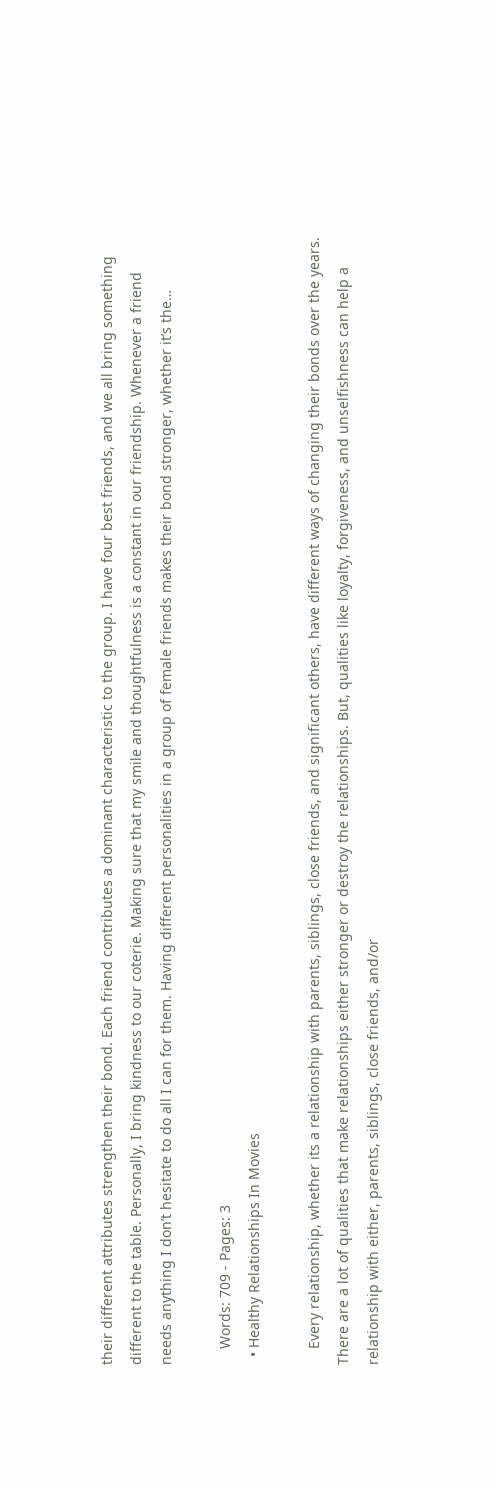their different attributes strengthen their bond. Each friend contributes a dominant characteristic to the group. I have four best friends, and we all bring something different to the table. Personally, I bring kindness to our coterie. Making sure that my smile and thoughtfulness is a constant in our friendship. Whenever a friend needs anything I don’t hesitate to do all I can for them. Having different personalities in a group of female friends makes their bond stronger, whether it’s the…

    Words: 709 - Pages: 3
  • Healthy Relationships In Movies

    Every relationship, whether its a relationship with parents, siblings, close friends, and significant others, have different ways of changing their bonds over the years. There are a lot of qualities that make relationships either stronger or destroy the relationships. But, qualities like loyalty, forgiveness, and unselfishness can help a relationship with either, parents, siblings, close friends, and/or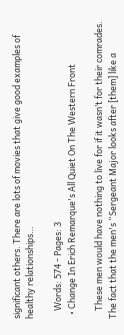significant others. There are lots of movies that give good examples of healthy relationships…

    Words: 574 - Pages: 3
  • Change In Erich Remarque's All Quiet On The Western Front

    These men would have nothing to live for if it wasn’t for their comrades. The fact that the men's “Sergeant Major looks after [them] like a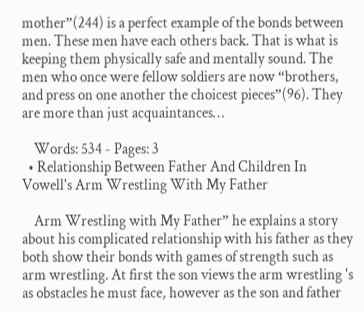mother”(244) is a perfect example of the bonds between men. These men have each others back. That is what is keeping them physically safe and mentally sound. The men who once were fellow soldiers are now “brothers, and press on one another the choicest pieces”(96). They are more than just acquaintances…

    Words: 534 - Pages: 3
  • Relationship Between Father And Children In Vowell's Arm Wrestling With My Father

    Arm Wrestling with My Father” he explains a story about his complicated relationship with his father as they both show their bonds with games of strength such as arm wrestling. At first the son views the arm wrestling 's as obstacles he must face, however as the son and father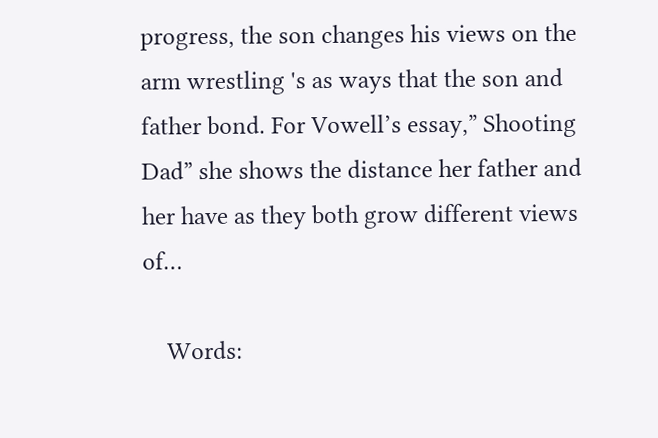progress, the son changes his views on the arm wrestling 's as ways that the son and father bond. For Vowell’s essay,” Shooting Dad” she shows the distance her father and her have as they both grow different views of…

    Words: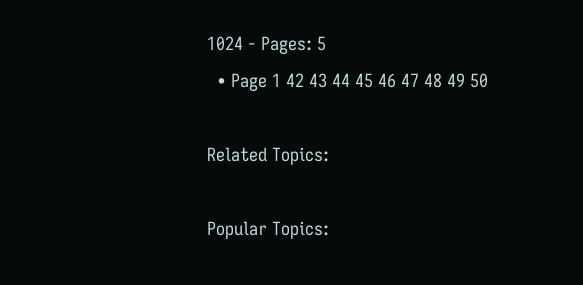1024 - Pages: 5
  • Page 1 42 43 44 45 46 47 48 49 50

Related Topics:

Popular Topics: